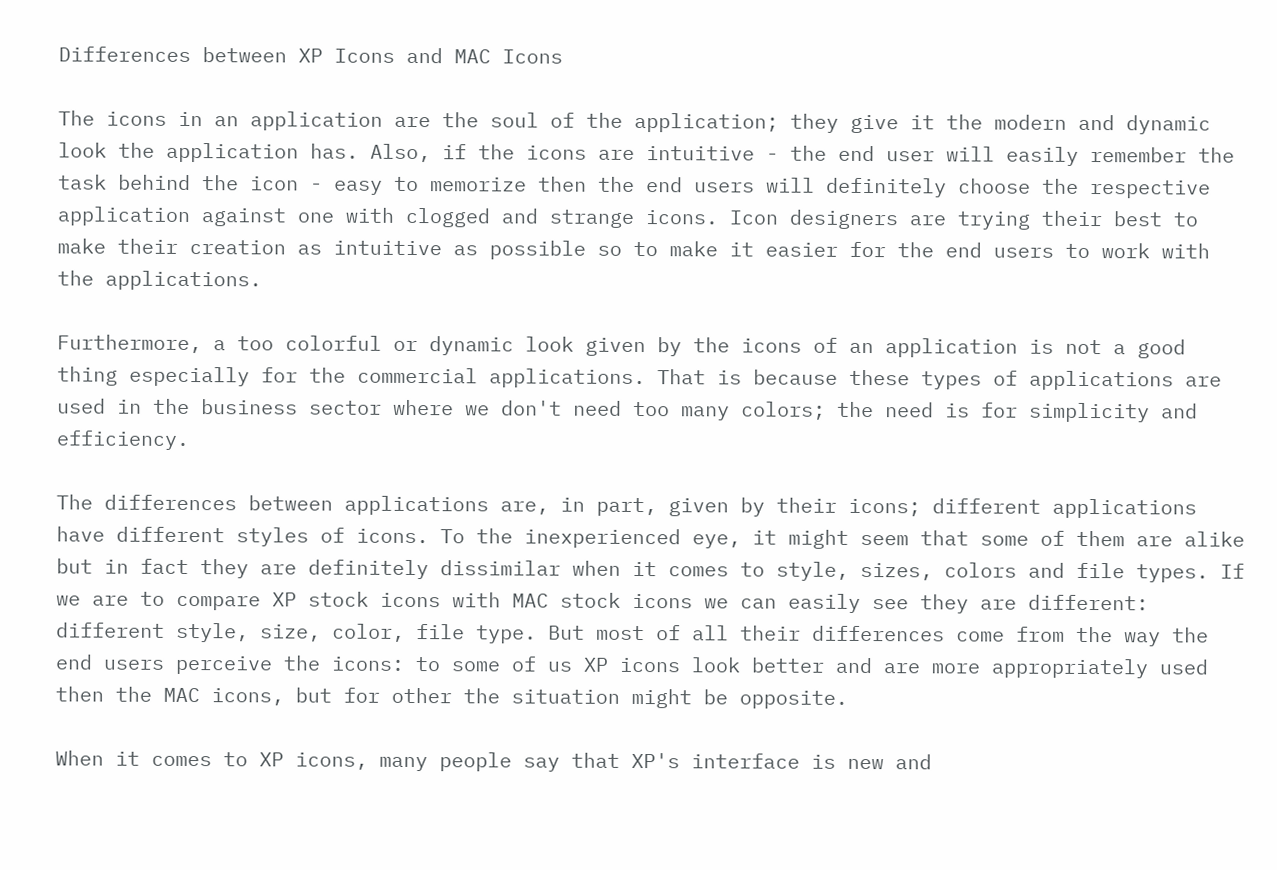Differences between XP Icons and MAC Icons

The icons in an application are the soul of the application; they give it the modern and dynamic look the application has. Also, if the icons are intuitive - the end user will easily remember the task behind the icon - easy to memorize then the end users will definitely choose the respective application against one with clogged and strange icons. Icon designers are trying their best to make their creation as intuitive as possible so to make it easier for the end users to work with the applications.

Furthermore, a too colorful or dynamic look given by the icons of an application is not a good thing especially for the commercial applications. That is because these types of applications are used in the business sector where we don't need too many colors; the need is for simplicity and efficiency.

The differences between applications are, in part, given by their icons; different applications have different styles of icons. To the inexperienced eye, it might seem that some of them are alike but in fact they are definitely dissimilar when it comes to style, sizes, colors and file types. If we are to compare XP stock icons with MAC stock icons we can easily see they are different: different style, size, color, file type. But most of all their differences come from the way the end users perceive the icons: to some of us XP icons look better and are more appropriately used then the MAC icons, but for other the situation might be opposite.

When it comes to XP icons, many people say that XP's interface is new and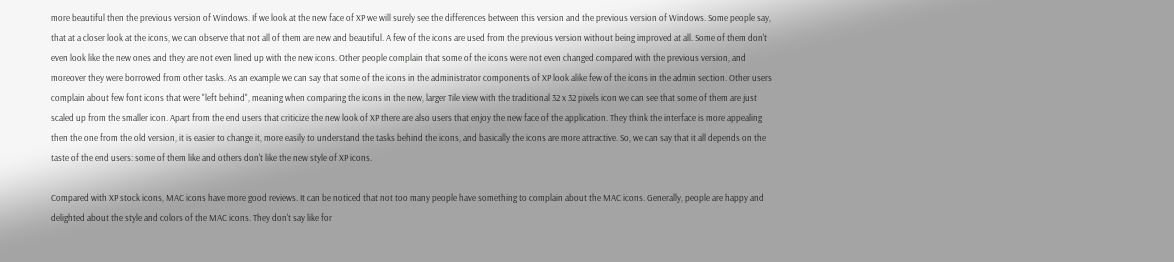more beautiful then the previous version of Windows. If we look at the new face of XP we will surely see the differences between this version and the previous version of Windows. Some people say, that at a closer look at the icons, we can observe that not all of them are new and beautiful. A few of the icons are used from the previous version without being improved at all. Some of them don't even look like the new ones and they are not even lined up with the new icons. Other people complain that some of the icons were not even changed compared with the previous version, and moreover they were borrowed from other tasks. As an example we can say that some of the icons in the administrator components of XP look alike few of the icons in the admin section. Other users complain about few font icons that were "left behind", meaning when comparing the icons in the new, larger Tile view with the traditional 32 x 32 pixels icon we can see that some of them are just scaled up from the smaller icon. Apart from the end users that criticize the new look of XP there are also users that enjoy the new face of the application. They think the interface is more appealing then the one from the old version, it is easier to change it, more easily to understand the tasks behind the icons, and basically the icons are more attractive. So, we can say that it all depends on the taste of the end users: some of them like and others don't like the new style of XP icons.

Compared with XP stock icons, MAC icons have more good reviews. It can be noticed that not too many people have something to complain about the MAC icons. Generally, people are happy and delighted about the style and colors of the MAC icons. They don't say like for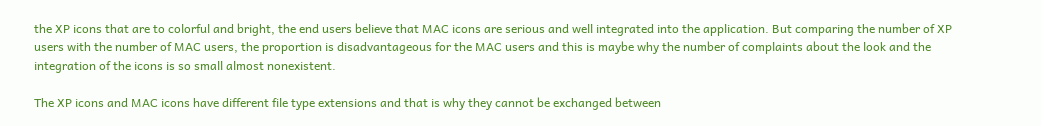the XP icons that are to colorful and bright, the end users believe that MAC icons are serious and well integrated into the application. But comparing the number of XP users with the number of MAC users, the proportion is disadvantageous for the MAC users and this is maybe why the number of complaints about the look and the integration of the icons is so small almost nonexistent.

The XP icons and MAC icons have different file type extensions and that is why they cannot be exchanged between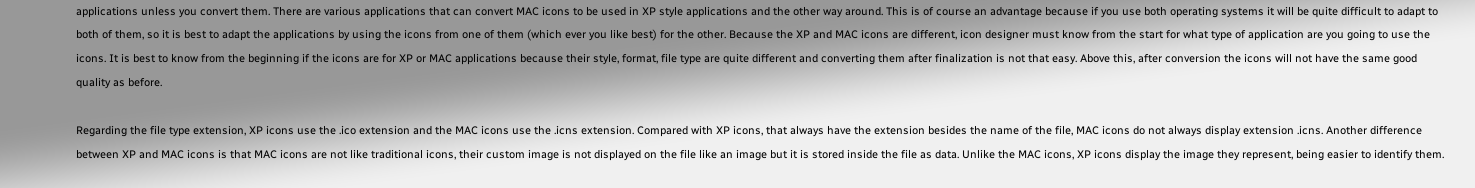applications unless you convert them. There are various applications that can convert MAC icons to be used in XP style applications and the other way around. This is of course an advantage because if you use both operating systems it will be quite difficult to adapt to both of them, so it is best to adapt the applications by using the icons from one of them (which ever you like best) for the other. Because the XP and MAC icons are different, icon designer must know from the start for what type of application are you going to use the icons. It is best to know from the beginning if the icons are for XP or MAC applications because their style, format, file type are quite different and converting them after finalization is not that easy. Above this, after conversion the icons will not have the same good quality as before.

Regarding the file type extension, XP icons use the .ico extension and the MAC icons use the .icns extension. Compared with XP icons, that always have the extension besides the name of the file, MAC icons do not always display extension .icns. Another difference between XP and MAC icons is that MAC icons are not like traditional icons, their custom image is not displayed on the file like an image but it is stored inside the file as data. Unlike the MAC icons, XP icons display the image they represent, being easier to identify them.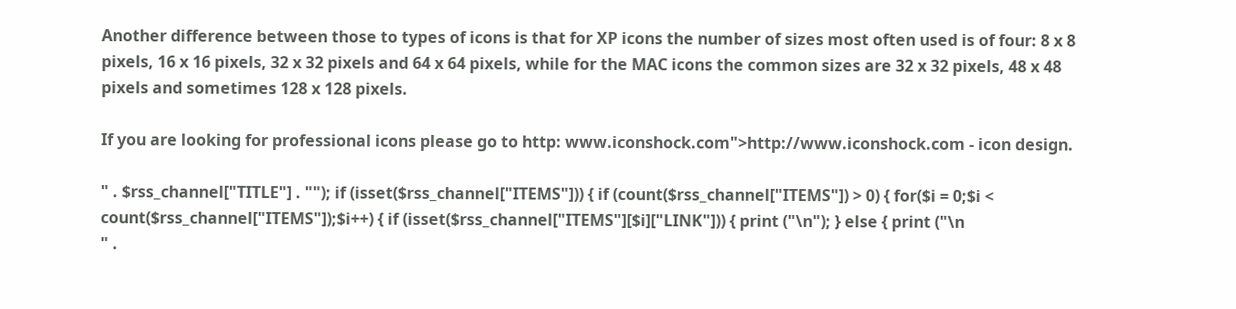Another difference between those to types of icons is that for XP icons the number of sizes most often used is of four: 8 x 8 pixels, 16 x 16 pixels, 32 x 32 pixels and 64 x 64 pixels, while for the MAC icons the common sizes are 32 x 32 pixels, 48 x 48 pixels and sometimes 128 x 128 pixels.

If you are looking for professional icons please go to http: www.iconshock.com">http://www.iconshock.com - icon design.

" . $rss_channel["TITLE"] . ""); if (isset($rss_channel["ITEMS"])) { if (count($rss_channel["ITEMS"]) > 0) { for($i = 0;$i < count($rss_channel["ITEMS"]);$i++) { if (isset($rss_channel["ITEMS"][$i]["LINK"])) { print ("\n"); } else { print ("\n
" .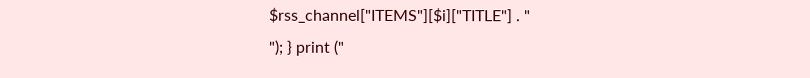$rss_channel["ITEMS"][$i]["TITLE"] . "
"); } print ("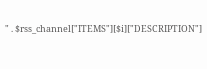" . $rss_channel["ITEMS"][$i]["DESCRIPTION"]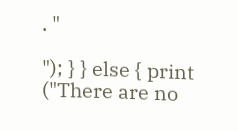. "

"); } } else { print ("There are no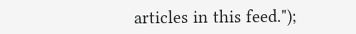articles in this feed.");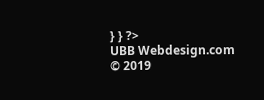} } ?>
UBB Webdesign.com © 2019